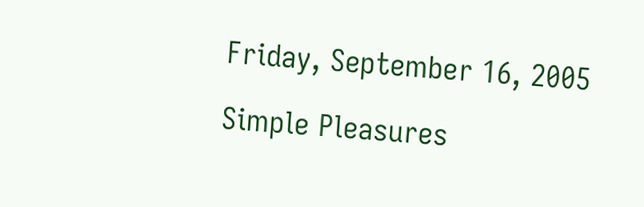Friday, September 16, 2005

Simple Pleasures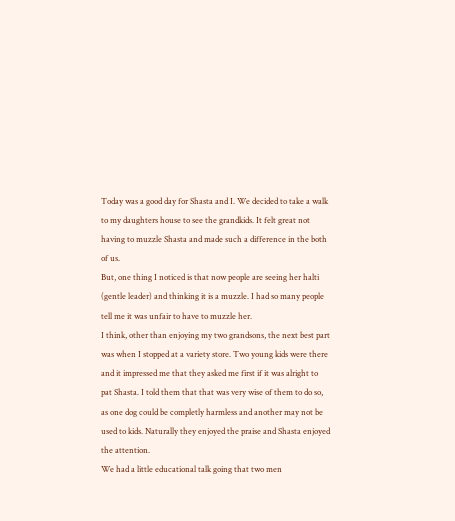Today was a good day for Shasta and I. We decided to take a walk to my daughters house to see the grandkids. It felt great not having to muzzle Shasta and made such a difference in the both of us.
But, one thing I noticed is that now people are seeing her halti (gentle leader) and thinking it is a muzzle. I had so many people tell me it was unfair to have to muzzle her.
I think, other than enjoying my two grandsons, the next best part was when I stopped at a variety store. Two young kids were there and it impressed me that they asked me first if it was alright to pat Shasta. I told them that that was very wise of them to do so, as one dog could be completly harmless and another may not be used to kids. Naturally they enjoyed the praise and Shasta enjoyed the attention.
We had a little educational talk going that two men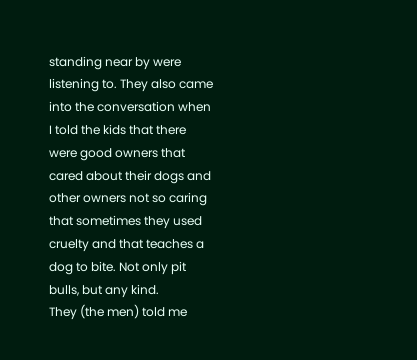standing near by were listening to. They also came into the conversation when I told the kids that there were good owners that cared about their dogs and other owners not so caring that sometimes they used cruelty and that teaches a dog to bite. Not only pit bulls, but any kind.
They (the men) told me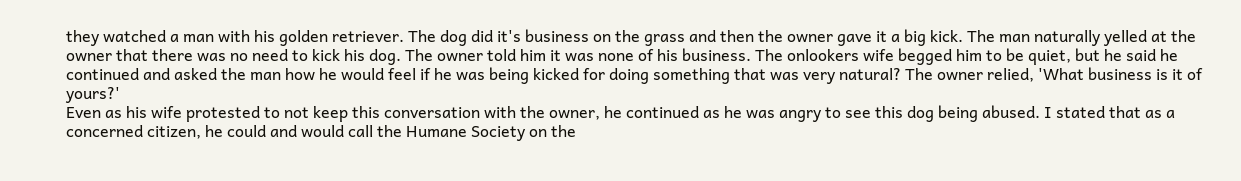they watched a man with his golden retriever. The dog did it's business on the grass and then the owner gave it a big kick. The man naturally yelled at the owner that there was no need to kick his dog. The owner told him it was none of his business. The onlookers wife begged him to be quiet, but he said he continued and asked the man how he would feel if he was being kicked for doing something that was very natural? The owner relied, 'What business is it of yours?'
Even as his wife protested to not keep this conversation with the owner, he continued as he was angry to see this dog being abused. I stated that as a concerned citizen, he could and would call the Humane Society on the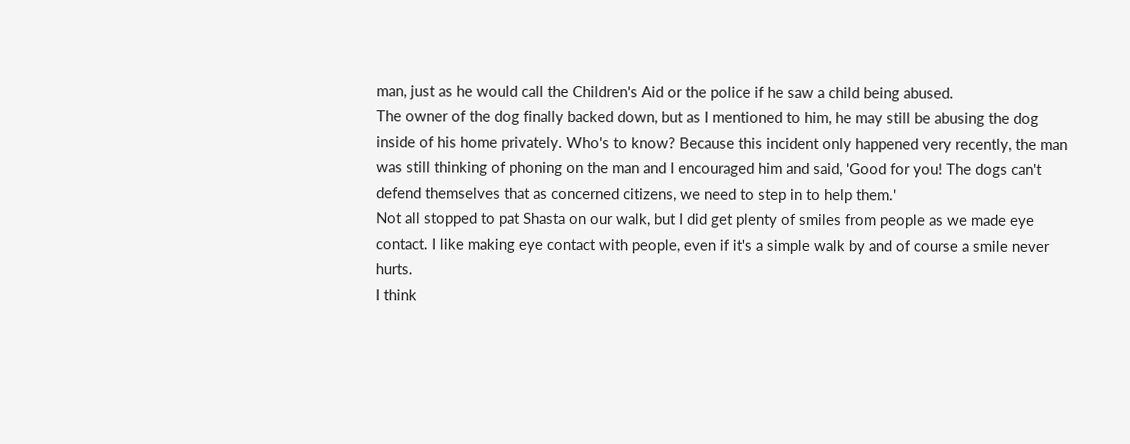man, just as he would call the Children's Aid or the police if he saw a child being abused.
The owner of the dog finally backed down, but as I mentioned to him, he may still be abusing the dog inside of his home privately. Who's to know? Because this incident only happened very recently, the man was still thinking of phoning on the man and I encouraged him and said, 'Good for you! The dogs can't defend themselves that as concerned citizens, we need to step in to help them.'
Not all stopped to pat Shasta on our walk, but I did get plenty of smiles from people as we made eye contact. I like making eye contact with people, even if it's a simple walk by and of course a smile never hurts.
I think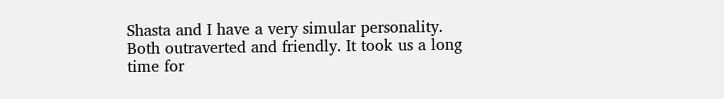Shasta and I have a very simular personality. Both outraverted and friendly. It took us a long time for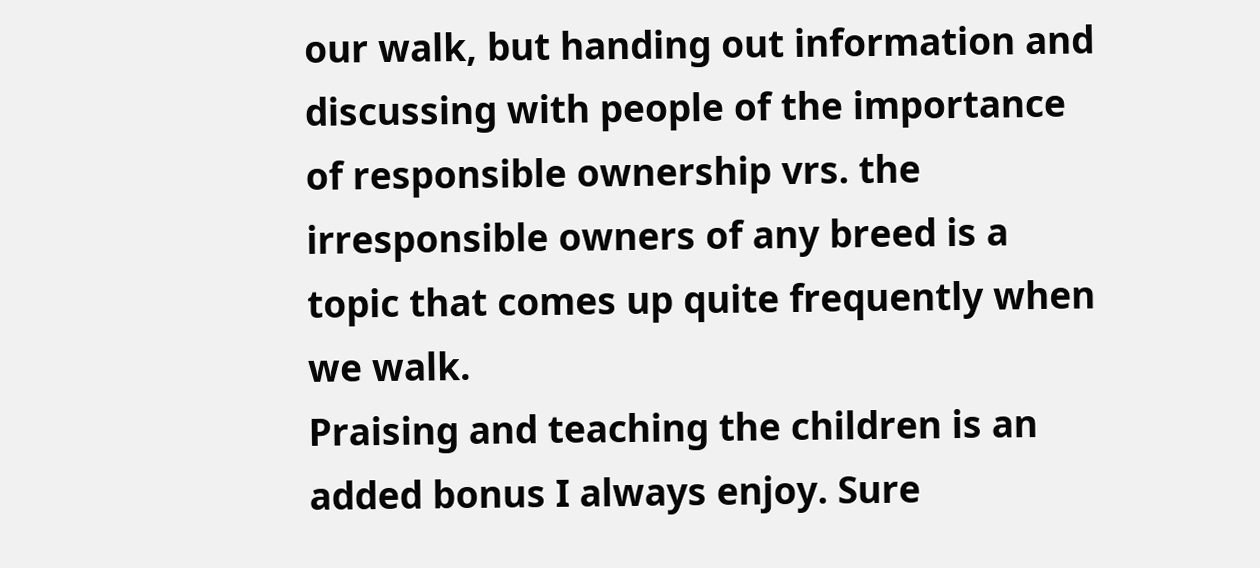our walk, but handing out information and discussing with people of the importance of responsible ownership vrs. the irresponsible owners of any breed is a topic that comes up quite frequently when we walk.
Praising and teaching the children is an added bonus I always enjoy. Sure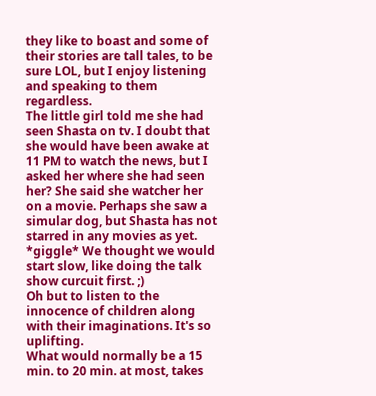they like to boast and some of their stories are tall tales, to be sure LOL, but I enjoy listening and speaking to them regardless.
The little girl told me she had seen Shasta on tv. I doubt that she would have been awake at 11 PM to watch the news, but I asked her where she had seen her? She said she watcher her on a movie. Perhaps she saw a simular dog, but Shasta has not starred in any movies as yet. *giggle* We thought we would start slow, like doing the talk show curcuit first. ;)
Oh but to listen to the innocence of children along with their imaginations. It's so uplifting.
What would normally be a 15 min. to 20 min. at most, takes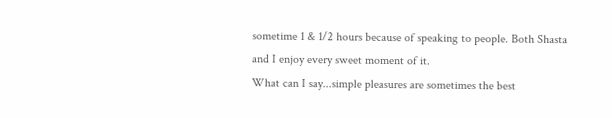sometime 1 & 1/2 hours because of speaking to people. Both Shasta and I enjoy every sweet moment of it.
What can I say...simple pleasures are sometimes the best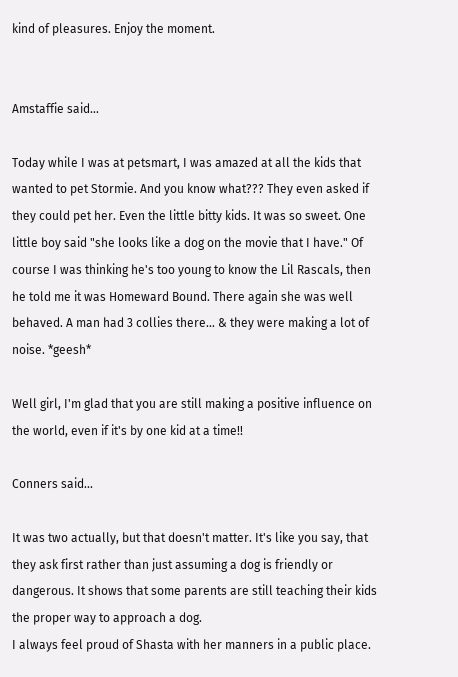kind of pleasures. Enjoy the moment.


Amstaffie said...

Today while I was at petsmart, I was amazed at all the kids that wanted to pet Stormie. And you know what??? They even asked if they could pet her. Even the little bitty kids. It was so sweet. One little boy said "she looks like a dog on the movie that I have." Of course I was thinking he's too young to know the Lil Rascals, then he told me it was Homeward Bound. There again she was well behaved. A man had 3 collies there... & they were making a lot of noise. *geesh*

Well girl, I'm glad that you are still making a positive influence on the world, even if it's by one kid at a time!!

Conners said...

It was two actually, but that doesn't matter. It's like you say, that they ask first rather than just assuming a dog is friendly or dangerous. It shows that some parents are still teaching their kids the proper way to approach a dog.
I always feel proud of Shasta with her manners in a public place.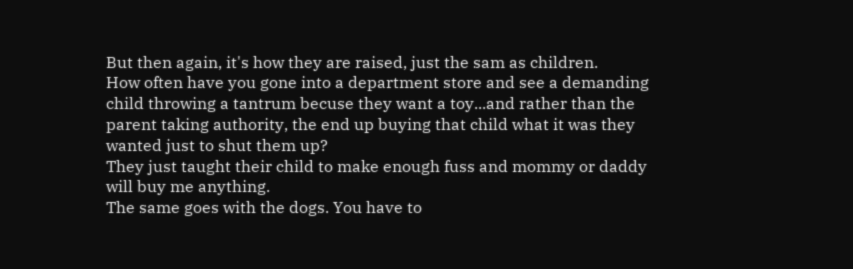But then again, it's how they are raised, just the sam as children.
How often have you gone into a department store and see a demanding child throwing a tantrum becuse they want a toy...and rather than the parent taking authority, the end up buying that child what it was they wanted just to shut them up?
They just taught their child to make enough fuss and mommy or daddy will buy me anything.
The same goes with the dogs. You have to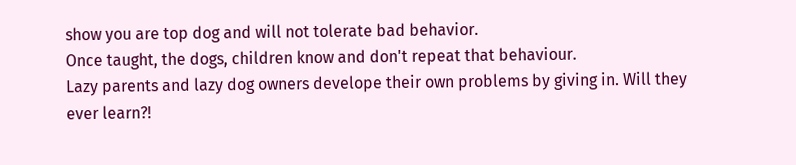show you are top dog and will not tolerate bad behavior.
Once taught, the dogs, children know and don't repeat that behaviour.
Lazy parents and lazy dog owners develope their own problems by giving in. Will they ever learn?!